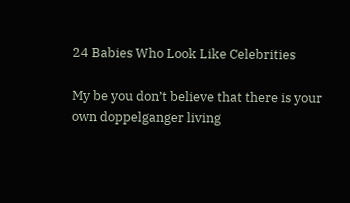24 Babies Who Look Like Celebrities

My be you don’t believe that there is your own doppelganger living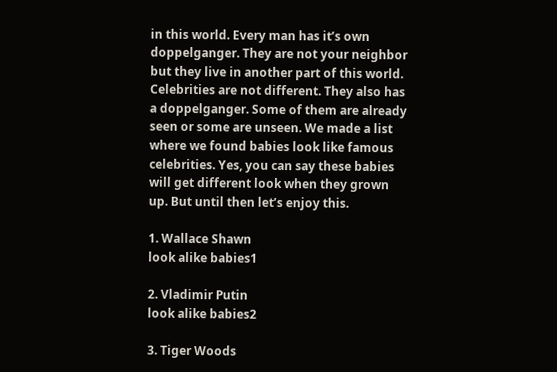in this world. Every man has it’s own doppelganger. They are not your neighbor but they live in another part of this world. Celebrities are not different. They also has a doppelganger. Some of them are already seen or some are unseen. We made a list where we found babies look like famous celebrities. Yes, you can say these babies will get different look when they grown up. But until then let’s enjoy this.

1. Wallace Shawn
look alike babies1

2. Vladimir Putin
look alike babies2

3. Tiger Woods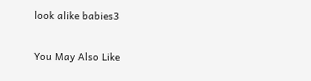look alike babies3

You May Also Like